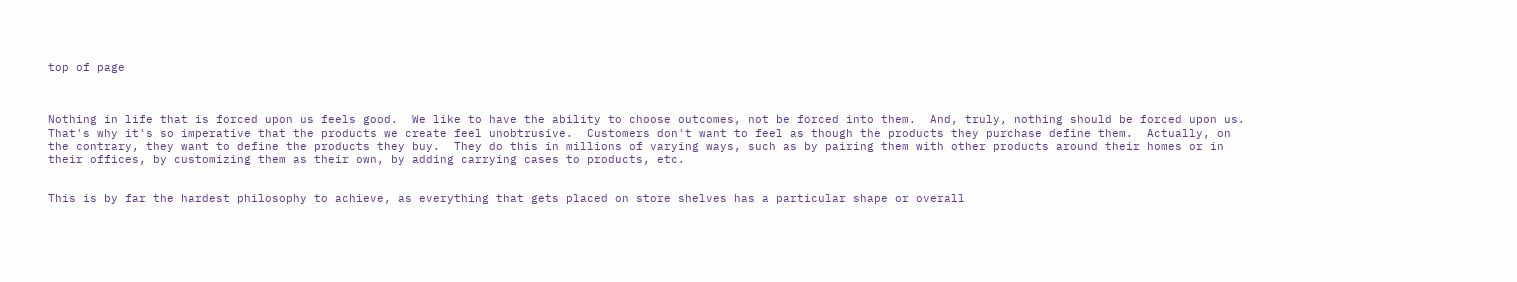top of page



Nothing in life that is forced upon us feels good.  We like to have the ability to choose outcomes, not be forced into them.  And, truly, nothing should be forced upon us.  That's why it's so imperative that the products we create feel unobtrusive.  Customers don't want to feel as though the products they purchase define them.  Actually, on the contrary, they want to define the products they buy.  They do this in millions of varying ways, such as by pairing them with other products around their homes or in their offices, by customizing them as their own, by adding carrying cases to products, etc.


This is by far the hardest philosophy to achieve, as everything that gets placed on store shelves has a particular shape or overall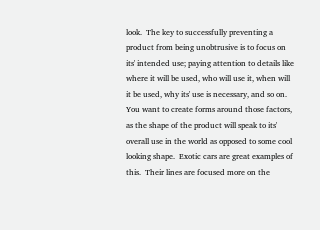look.  The key to successfully preventing a product from being unobtrusive is to focus on its' intended use; paying attention to details like where it will be used, who will use it, when will it be used, why its' use is necessary, and so on.  You want to create forms around those factors, as the shape of the product will speak to its' overall use in the world as opposed to some cool looking shape.  Exotic cars are great examples of this.  Their lines are focused more on the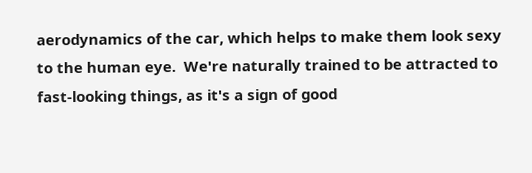aerodynamics of the car, which helps to make them look sexy to the human eye.  We're naturally trained to be attracted to fast-looking things, as it's a sign of good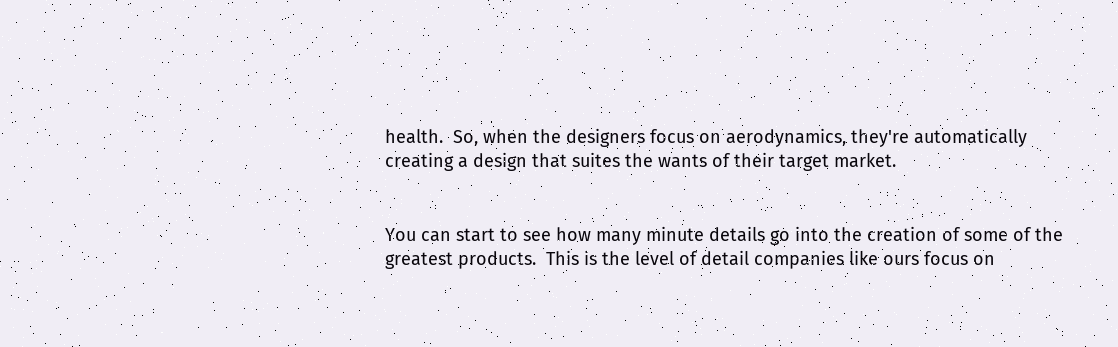health.  So, when the designers focus on aerodynamics, they're automatically creating a design that suites the wants of their target market.


You can start to see how many minute details go into the creation of some of the greatest products.  This is the level of detail companies like ours focus on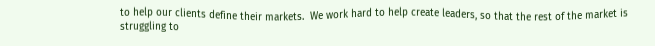to help our clients define their markets.  We work hard to help create leaders, so that the rest of the market is struggling to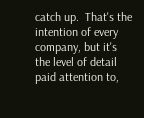catch up.  That's the intention of every company, but it's the level of detail paid attention to,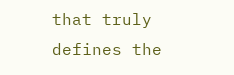that truly defines the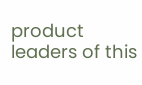product leaders of this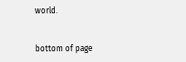world.


bottom of page